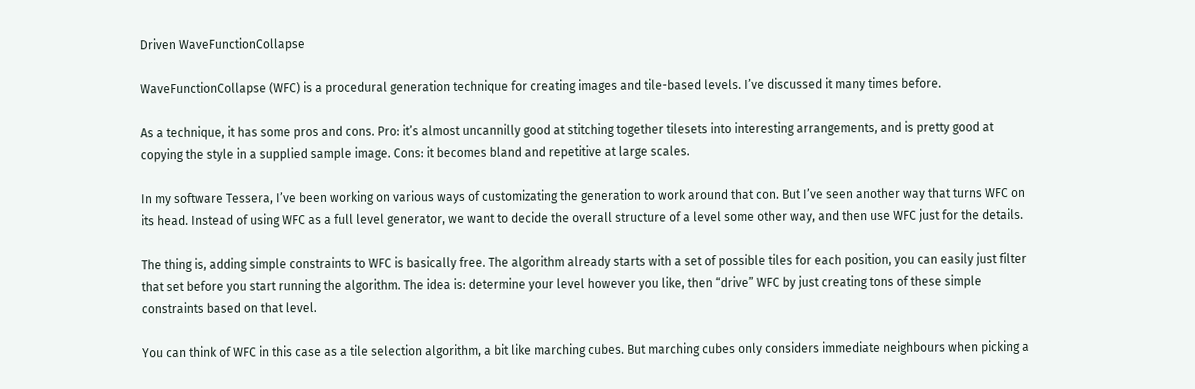Driven WaveFunctionCollapse

WaveFunctionCollapse (WFC) is a procedural generation technique for creating images and tile-based levels. I’ve discussed it many times before.

As a technique, it has some pros and cons. Pro: it’s almost uncannilly good at stitching together tilesets into interesting arrangements, and is pretty good at copying the style in a supplied sample image. Cons: it becomes bland and repetitive at large scales.

In my software Tessera, I’ve been working on various ways of customizating the generation to work around that con. But I’ve seen another way that turns WFC on its head. Instead of using WFC as a full level generator, we want to decide the overall structure of a level some other way, and then use WFC just for the details.

The thing is, adding simple constraints to WFC is basically free. The algorithm already starts with a set of possible tiles for each position, you can easily just filter that set before you start running the algorithm. The idea is: determine your level however you like, then “drive” WFC by just creating tons of these simple constraints based on that level.

You can think of WFC in this case as a tile selection algorithm, a bit like marching cubes. But marching cubes only considers immediate neighbours when picking a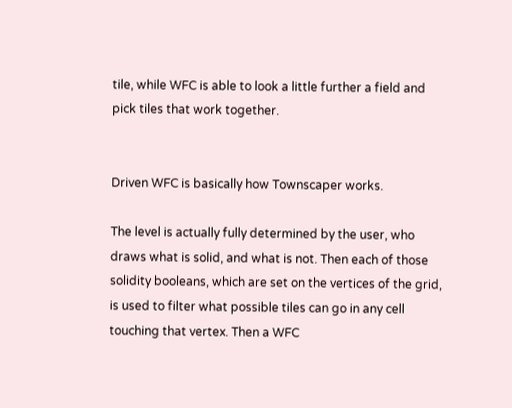tile, while WFC is able to look a little further a field and pick tiles that work together.


Driven WFC is basically how Townscaper works.

The level is actually fully determined by the user, who draws what is solid, and what is not. Then each of those solidity booleans, which are set on the vertices of the grid, is used to filter what possible tiles can go in any cell touching that vertex. Then a WFC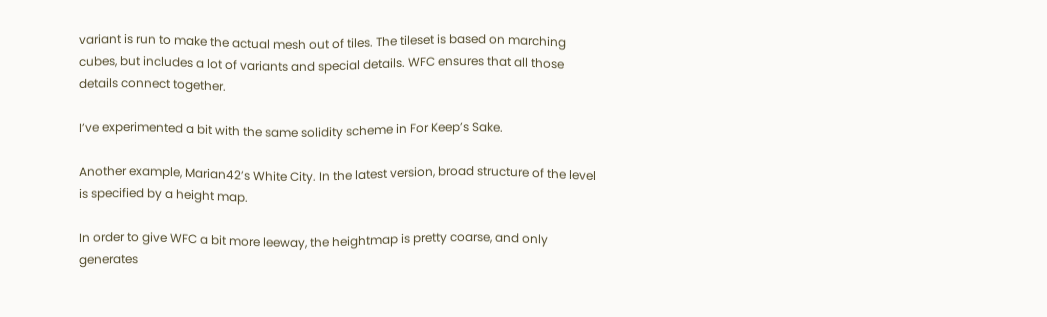variant is run to make the actual mesh out of tiles. The tileset is based on marching cubes, but includes a lot of variants and special details. WFC ensures that all those details connect together.

I’ve experimented a bit with the same solidity scheme in For Keep’s Sake.

Another example, Marian42’s White City. In the latest version, broad structure of the level is specified by a height map.

In order to give WFC a bit more leeway, the heightmap is pretty coarse, and only generates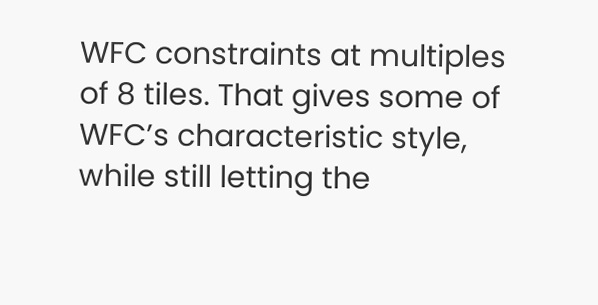WFC constraints at multiples of 8 tiles. That gives some of WFC’s characteristic style, while still letting the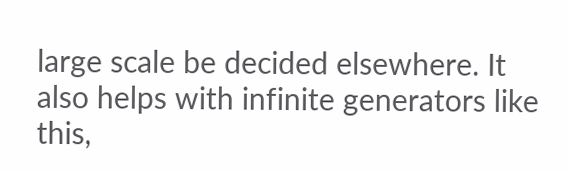large scale be decided elsewhere. It also helps with infinite generators like this,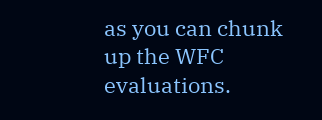as you can chunk up the WFC evaluations.